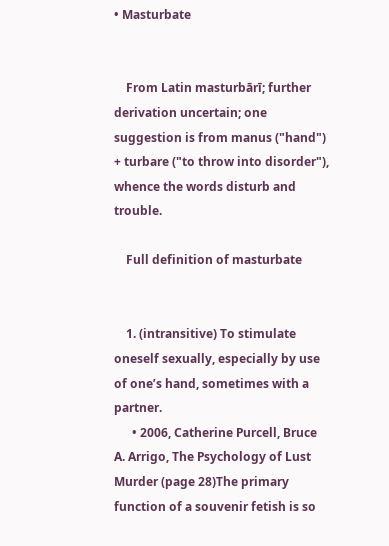• Masturbate


    From Latin masturbārī; further derivation uncertain; one suggestion is from manus ("hand") + turbare ("to throw into disorder"), whence the words disturb and trouble.

    Full definition of masturbate


    1. (intransitive) To stimulate oneself sexually, especially by use of one’s hand, sometimes with a partner.
      • 2006, Catherine Purcell, Bruce A. Arrigo, The Psychology of Lust Murder (page 28)The primary function of a souvenir fetish is so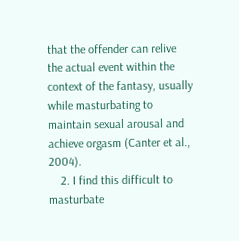that the offender can relive the actual event within the context of the fantasy, usually while masturbating to maintain sexual arousal and achieve orgasm (Canter et al., 2004).
    2. I find this difficult to masturbate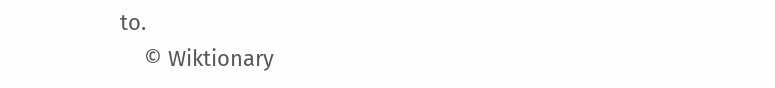to.
    © Wiktionary